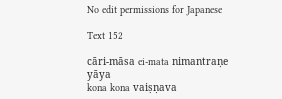No edit permissions for Japanese

Text 152

cāri-māsa ei-mata nimantraṇe yāya
kona kona vaiṣṇava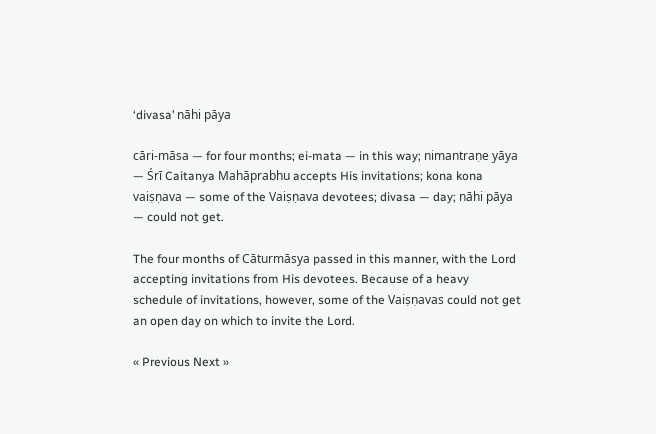‘divasa’ nāhi pāya

cāri-māsa — for four months; ei-mata — in this way; nimantraṇe yāya — Śrī Caitanya Mahāprabhu accepts His invitations; kona kona vaiṣṇava — some of the Vaiṣṇava devotees; divasa — day; nāhi pāya — could not get.

The four months of Cāturmāsya passed in this manner, with the Lord accepting invitations from His devotees. Because of a heavy schedule of invitations, however, some of the Vaiṣṇavas could not get an open day on which to invite the Lord.

« Previous Next »